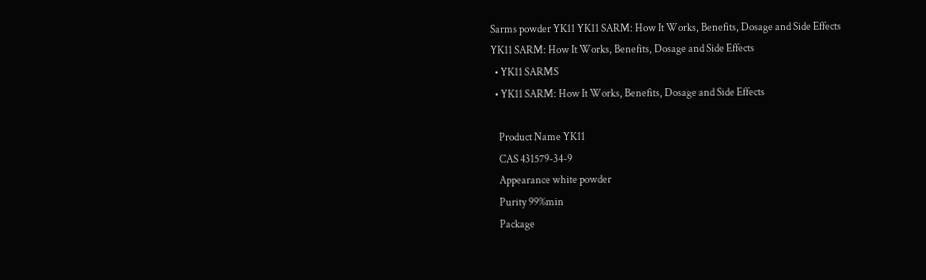Sarms powder YK11 YK11 SARM: How It Works, Benefits, Dosage and Side Effects
YK11 SARM: How It Works, Benefits, Dosage and Side Effects
  • YK11 SARMS
  • YK11 SARM: How It Works, Benefits, Dosage and Side Effects

    Product Name YK11
    CAS 431579-34-9
    Appearance white powder
    Purity 99%min
    Package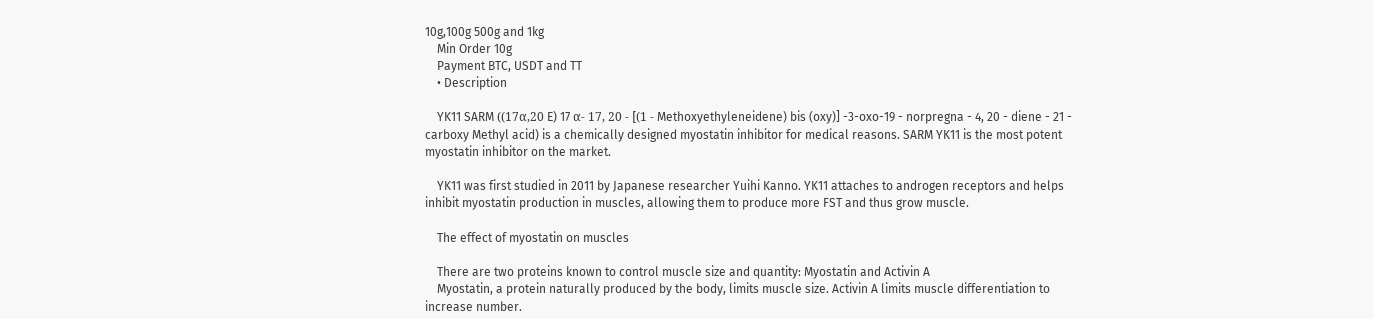10g,100g 500g and 1kg
    Min Order 10g
    Payment BTC, USDT and TT
    • Description

    YK11 SARM ((17α,20 E) 17 α- 17, 20 - [(1 - Methoxyethyleneidene) bis (oxy)] -3-oxo-19 - norpregna - 4, 20 - diene - 21 - carboxy Methyl acid) is a chemically designed myostatin inhibitor for medical reasons. SARM YK11 is the most potent myostatin inhibitor on the market.

    YK11 was first studied in 2011 by Japanese researcher Yuihi Kanno. YK11 attaches to androgen receptors and helps inhibit myostatin production in muscles, allowing them to produce more FST and thus grow muscle.

    The effect of myostatin on muscles

    There are two proteins known to control muscle size and quantity: Myostatin and Activin A
    Myostatin, a protein naturally produced by the body, limits muscle size. Activin A limits muscle differentiation to increase number.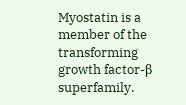Myostatin is a member of the transforming growth factor-β superfamily.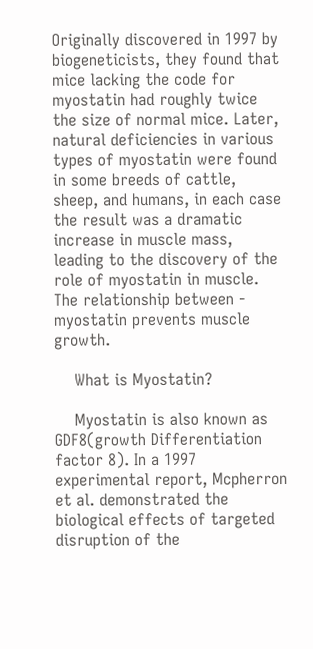Originally discovered in 1997 by biogeneticists, they found that mice lacking the code for myostatin had roughly twice the size of normal mice. Later, natural deficiencies in various types of myostatin were found in some breeds of cattle, sheep, and humans, in each case the result was a dramatic increase in muscle mass, leading to the discovery of the role of myostatin in muscle. The relationship between - myostatin prevents muscle growth.

    What is Myostatin?

    Myostatin is also known as GDF8(growth Differentiation factor 8). In a 1997 experimental report, Mcpherron et al. demonstrated the biological effects of targeted disruption of the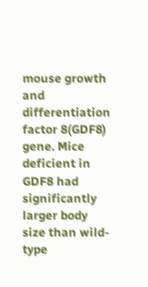mouse growth and differentiation factor 8(GDF8) gene. Mice deficient in GDF8 had significantly larger body size than wild-type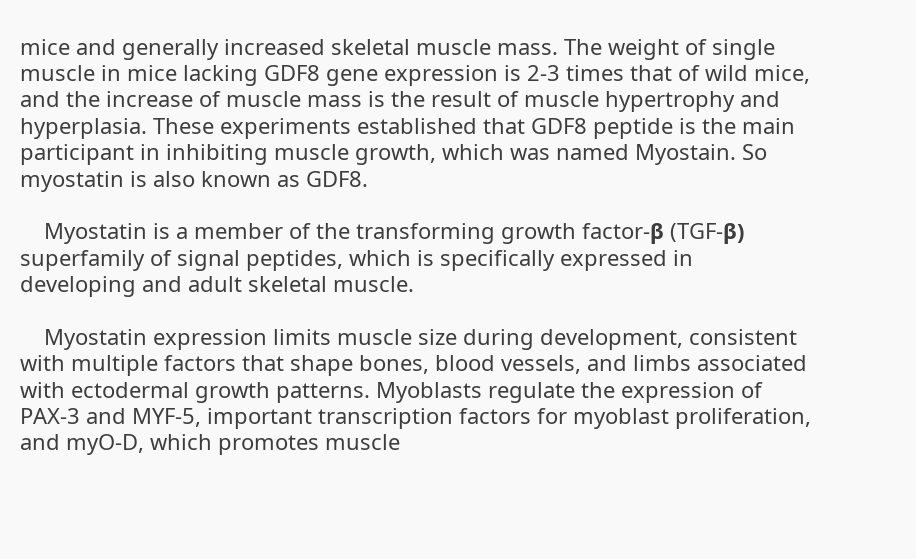mice and generally increased skeletal muscle mass. The weight of single muscle in mice lacking GDF8 gene expression is 2-3 times that of wild mice, and the increase of muscle mass is the result of muscle hypertrophy and hyperplasia. These experiments established that GDF8 peptide is the main participant in inhibiting muscle growth, which was named Myostain. So myostatin is also known as GDF8.

    Myostatin is a member of the transforming growth factor-β (TGF-β) superfamily of signal peptides, which is specifically expressed in developing and adult skeletal muscle.

    Myostatin expression limits muscle size during development, consistent with multiple factors that shape bones, blood vessels, and limbs associated with ectodermal growth patterns. Myoblasts regulate the expression of PAX-3 and MYF-5, important transcription factors for myoblast proliferation, and myO-D, which promotes muscle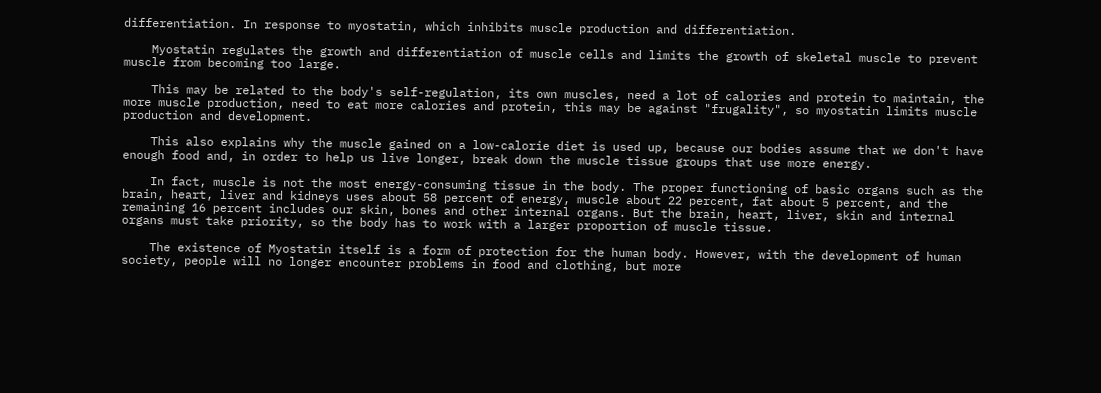differentiation. In response to myostatin, which inhibits muscle production and differentiation.

    Myostatin regulates the growth and differentiation of muscle cells and limits the growth of skeletal muscle to prevent muscle from becoming too large.

    This may be related to the body's self-regulation, its own muscles, need a lot of calories and protein to maintain, the more muscle production, need to eat more calories and protein, this may be against "frugality", so myostatin limits muscle production and development.

    This also explains why the muscle gained on a low-calorie diet is used up, because our bodies assume that we don't have enough food and, in order to help us live longer, break down the muscle tissue groups that use more energy.

    In fact, muscle is not the most energy-consuming tissue in the body. The proper functioning of basic organs such as the brain, heart, liver and kidneys uses about 58 percent of energy, muscle about 22 percent, fat about 5 percent, and the remaining 16 percent includes our skin, bones and other internal organs. But the brain, heart, liver, skin and internal organs must take priority, so the body has to work with a larger proportion of muscle tissue.

    The existence of Myostatin itself is a form of protection for the human body. However, with the development of human society, people will no longer encounter problems in food and clothing, but more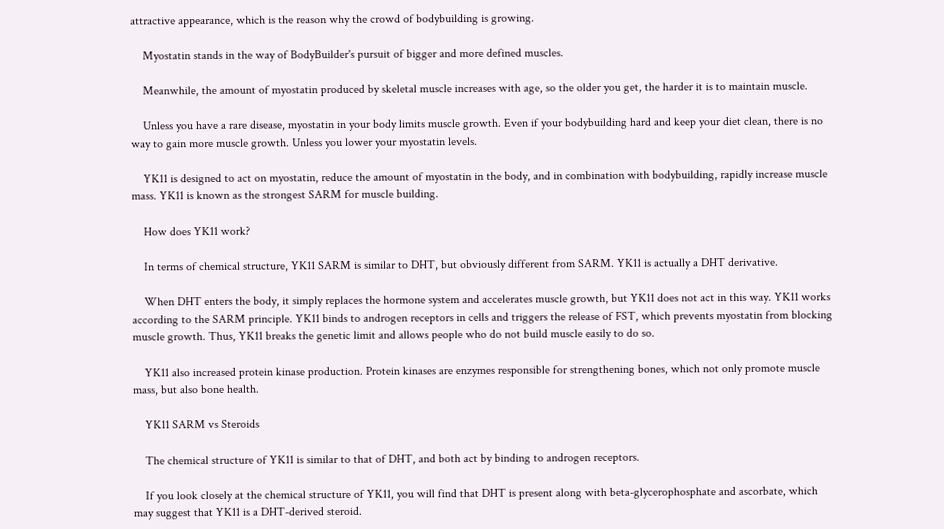attractive appearance, which is the reason why the crowd of bodybuilding is growing.

    Myostatin stands in the way of BodyBuilder's pursuit of bigger and more defined muscles.

    Meanwhile, the amount of myostatin produced by skeletal muscle increases with age, so the older you get, the harder it is to maintain muscle.

    Unless you have a rare disease, myostatin in your body limits muscle growth. Even if your bodybuilding hard and keep your diet clean, there is no way to gain more muscle growth. Unless you lower your myostatin levels.

    YK11 is designed to act on myostatin, reduce the amount of myostatin in the body, and in combination with bodybuilding, rapidly increase muscle mass. YK11 is known as the strongest SARM for muscle building.

    How does YK11 work?

    In terms of chemical structure, YK11 SARM is similar to DHT, but obviously different from SARM. YK11 is actually a DHT derivative.

    When DHT enters the body, it simply replaces the hormone system and accelerates muscle growth, but YK11 does not act in this way. YK11 works according to the SARM principle. YK11 binds to androgen receptors in cells and triggers the release of FST, which prevents myostatin from blocking muscle growth. Thus, YK11 breaks the genetic limit and allows people who do not build muscle easily to do so.

    YK11 also increased protein kinase production. Protein kinases are enzymes responsible for strengthening bones, which not only promote muscle mass, but also bone health.

    YK11 SARM vs Steroids

    The chemical structure of YK11 is similar to that of DHT, and both act by binding to androgen receptors.

    If you look closely at the chemical structure of YK11, you will find that DHT is present along with beta-glycerophosphate and ascorbate, which may suggest that YK11 is a DHT-derived steroid.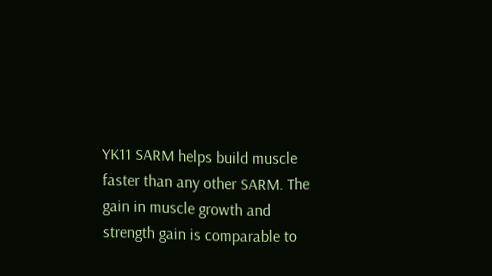YK11 SARM helps build muscle faster than any other SARM. The gain in muscle growth and strength gain is comparable to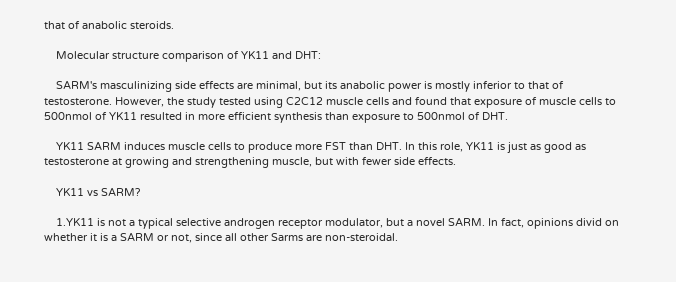that of anabolic steroids.

    Molecular structure comparison of YK11 and DHT:

    SARM's masculinizing side effects are minimal, but its anabolic power is mostly inferior to that of testosterone. However, the study tested using C2C12 muscle cells and found that exposure of muscle cells to 500nmol of YK11 resulted in more efficient synthesis than exposure to 500nmol of DHT.

    YK11 SARM induces muscle cells to produce more FST than DHT. In this role, YK11 is just as good as testosterone at growing and strengthening muscle, but with fewer side effects.

    YK11 vs SARM?

    1.YK11 is not a typical selective androgen receptor modulator, but a novel SARM. In fact, opinions divid on whether it is a SARM or not, since all other Sarms are non-steroidal.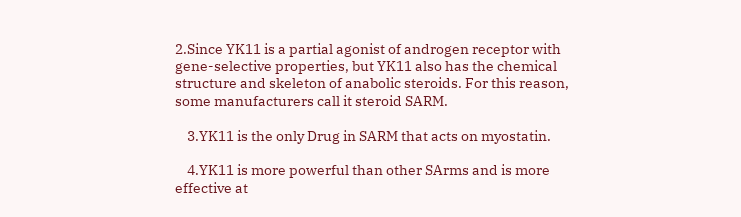2.Since YK11 is a partial agonist of androgen receptor with gene-selective properties, but YK11 also has the chemical structure and skeleton of anabolic steroids. For this reason, some manufacturers call it steroid SARM.

    3.YK11 is the only Drug in SARM that acts on myostatin.

    4.YK11 is more powerful than other SArms and is more effective at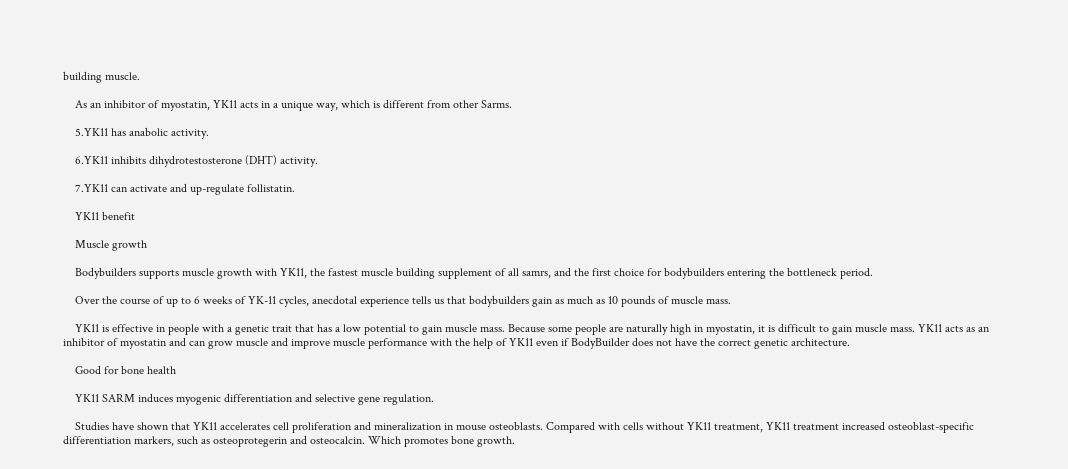building muscle.

    As an inhibitor of myostatin, YK11 acts in a unique way, which is different from other Sarms.

    5.YK11 has anabolic activity.

    6.YK11 inhibits dihydrotestosterone (DHT) activity.

    7.YK11 can activate and up-regulate follistatin.

    YK11 benefit

    Muscle growth

    Bodybuilders supports muscle growth with YK11, the fastest muscle building supplement of all samrs, and the first choice for bodybuilders entering the bottleneck period.

    Over the course of up to 6 weeks of YK-11 cycles, anecdotal experience tells us that bodybuilders gain as much as 10 pounds of muscle mass.

    YK11 is effective in people with a genetic trait that has a low potential to gain muscle mass. Because some people are naturally high in myostatin, it is difficult to gain muscle mass. YK11 acts as an inhibitor of myostatin and can grow muscle and improve muscle performance with the help of YK11 even if BodyBuilder does not have the correct genetic architecture.

    Good for bone health

    YK11 SARM induces myogenic differentiation and selective gene regulation.

    Studies have shown that YK11 accelerates cell proliferation and mineralization in mouse osteoblasts. Compared with cells without YK11 treatment, YK11 treatment increased osteoblast-specific differentiation markers, such as osteoprotegerin and osteocalcin. Which promotes bone growth.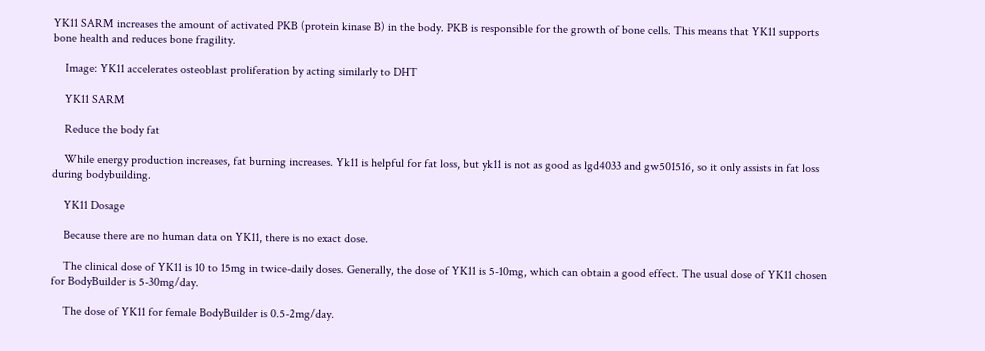YK11 SARM increases the amount of activated PKB (protein kinase B) in the body. PKB is responsible for the growth of bone cells. This means that YK11 supports bone health and reduces bone fragility.

    Image: YK11 accelerates osteoblast proliferation by acting similarly to DHT

    YK11 SARM

    Reduce the body fat

    While energy production increases, fat burning increases. Yk11 is helpful for fat loss, but yk11 is not as good as lgd4033 and gw501516, so it only assists in fat loss during bodybuilding.

    YK11 Dosage

    Because there are no human data on YK11, there is no exact dose.

    The clinical dose of YK11 is 10 to 15mg in twice-daily doses. Generally, the dose of YK11 is 5-10mg, which can obtain a good effect. The usual dose of YK11 chosen for BodyBuilder is 5-30mg/day.

    The dose of YK11 for female BodyBuilder is 0.5-2mg/day.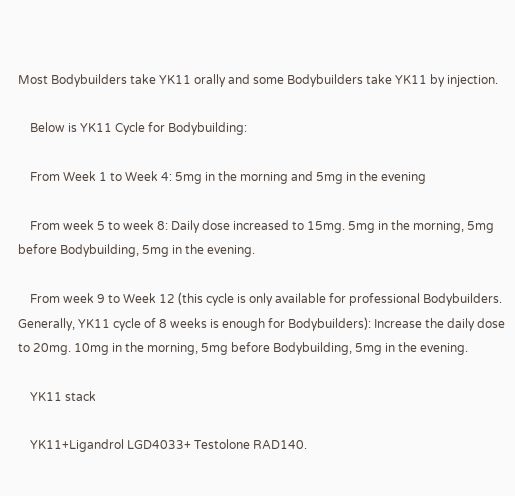Most Bodybuilders take YK11 orally and some Bodybuilders take YK11 by injection.

    Below is YK11 Cycle for Bodybuilding:

    From Week 1 to Week 4: 5mg in the morning and 5mg in the evening

    From week 5 to week 8: Daily dose increased to 15mg. 5mg in the morning, 5mg before Bodybuilding, 5mg in the evening.

    From week 9 to Week 12 (this cycle is only available for professional Bodybuilders. Generally, YK11 cycle of 8 weeks is enough for Bodybuilders): Increase the daily dose to 20mg. 10mg in the morning, 5mg before Bodybuilding, 5mg in the evening.

    YK11 stack

    YK11+Ligandrol LGD4033+ Testolone RAD140.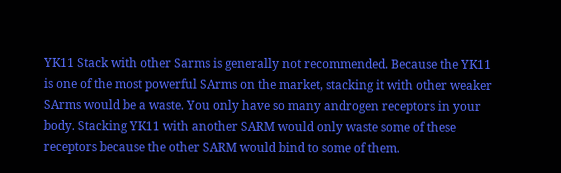YK11 Stack with other Sarms is generally not recommended. Because the YK11 is one of the most powerful SArms on the market, stacking it with other weaker SArms would be a waste. You only have so many androgen receptors in your body. Stacking YK11 with another SARM would only waste some of these receptors because the other SARM would bind to some of them.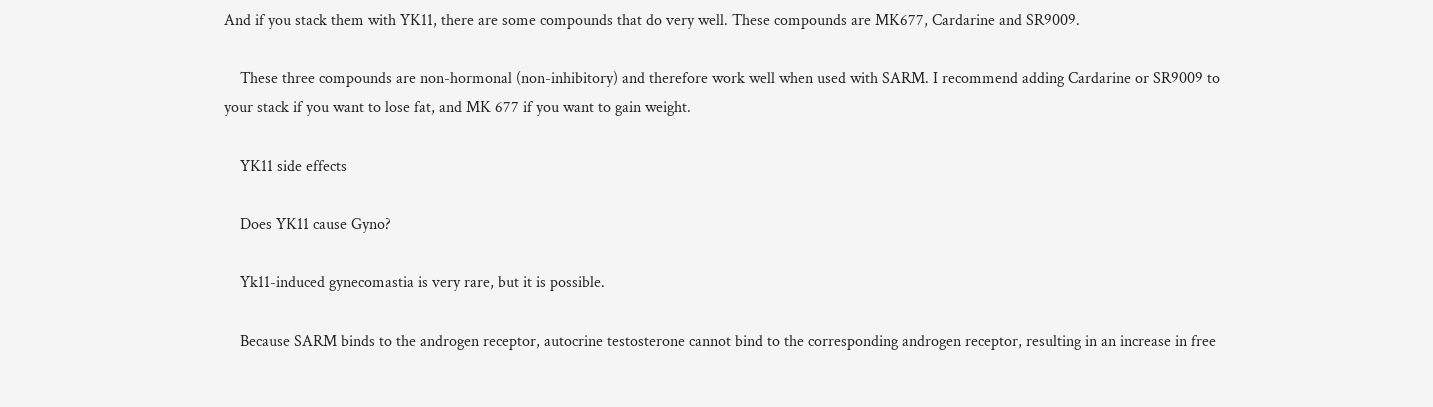And if you stack them with YK11, there are some compounds that do very well. These compounds are MK677, Cardarine and SR9009.

    These three compounds are non-hormonal (non-inhibitory) and therefore work well when used with SARM. I recommend adding Cardarine or SR9009 to your stack if you want to lose fat, and MK 677 if you want to gain weight.

    YK11 side effects

    Does YK11 cause Gyno?

    Yk11-induced gynecomastia is very rare, but it is possible.

    Because SARM binds to the androgen receptor, autocrine testosterone cannot bind to the corresponding androgen receptor, resulting in an increase in free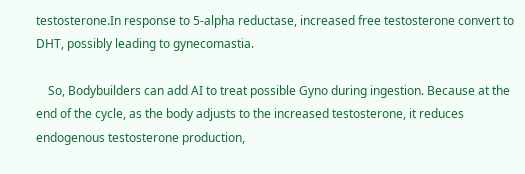testosterone.In response to 5-alpha reductase, increased free testosterone convert to DHT, possibly leading to gynecomastia.

    So, Bodybuilders can add AI to treat possible Gyno during ingestion. Because at the end of the cycle, as the body adjusts to the increased testosterone, it reduces endogenous testosterone production,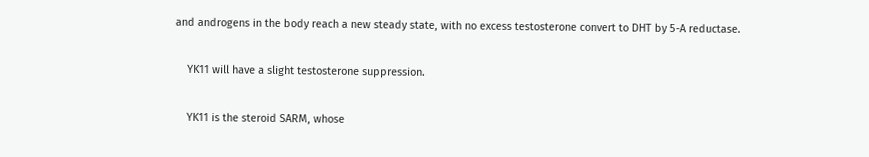and androgens in the body reach a new steady state, with no excess testosterone convert to DHT by 5-A reductase.

    YK11 will have a slight testosterone suppression.

    YK11 is the steroid SARM, whose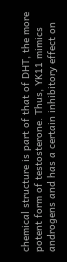chemical structure is part of that of DHT, the more potent form of testosterone. Thus, YK11 mimics androgens and has a certain inhibitory effect on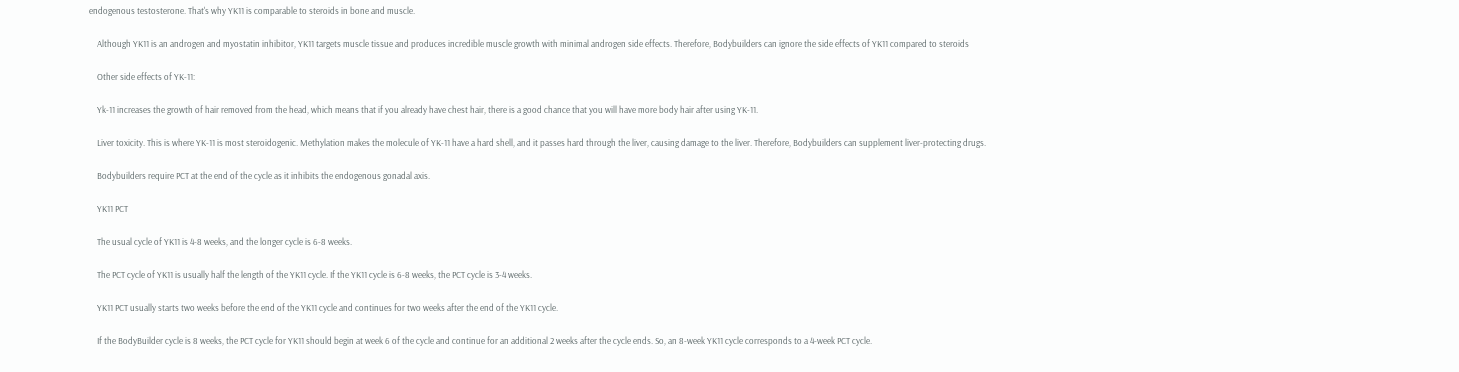endogenous testosterone. That's why YK11 is comparable to steroids in bone and muscle.

    Although YK11 is an androgen and myostatin inhibitor, YK11 targets muscle tissue and produces incredible muscle growth with minimal androgen side effects. Therefore, Bodybuilders can ignore the side effects of YK11 compared to steroids

    Other side effects of YK-11:

    Yk-11 increases the growth of hair removed from the head, which means that if you already have chest hair, there is a good chance that you will have more body hair after using YK-11.

    Liver toxicity. This is where YK-11 is most steroidogenic. Methylation makes the molecule of YK-11 have a hard shell, and it passes hard through the liver, causing damage to the liver. Therefore, Bodybuilders can supplement liver-protecting drugs.

    Bodybuilders require PCT at the end of the cycle as it inhibits the endogenous gonadal axis.

    YK11 PCT

    The usual cycle of YK11 is 4-8 weeks, and the longer cycle is 6-8 weeks.

    The PCT cycle of YK11 is usually half the length of the YK11 cycle. If the YK11 cycle is 6-8 weeks, the PCT cycle is 3-4 weeks.

    YK11 PCT usually starts two weeks before the end of the YK11 cycle and continues for two weeks after the end of the YK11 cycle.

    If the BodyBuilder cycle is 8 weeks, the PCT cycle for YK11 should begin at week 6 of the cycle and continue for an additional 2 weeks after the cycle ends. So, an 8-week YK11 cycle corresponds to a 4-week PCT cycle.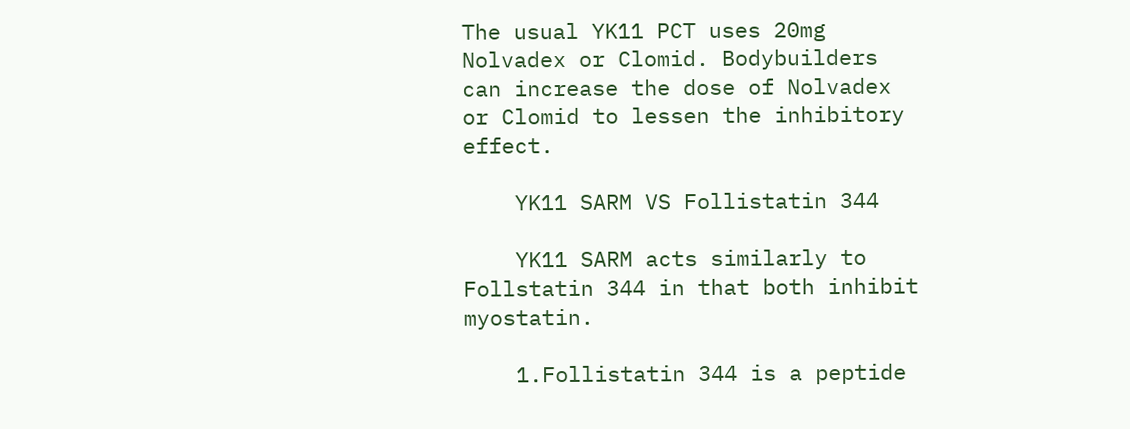The usual YK11 PCT uses 20mg Nolvadex or Clomid. Bodybuilders can increase the dose of Nolvadex or Clomid to lessen the inhibitory effect.

    YK11 SARM VS Follistatin 344

    YK11 SARM acts similarly to Follstatin 344 in that both inhibit myostatin.

    1.Follistatin 344 is a peptide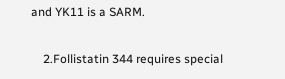and YK11 is a SARM.

    2.Follistatin 344 requires special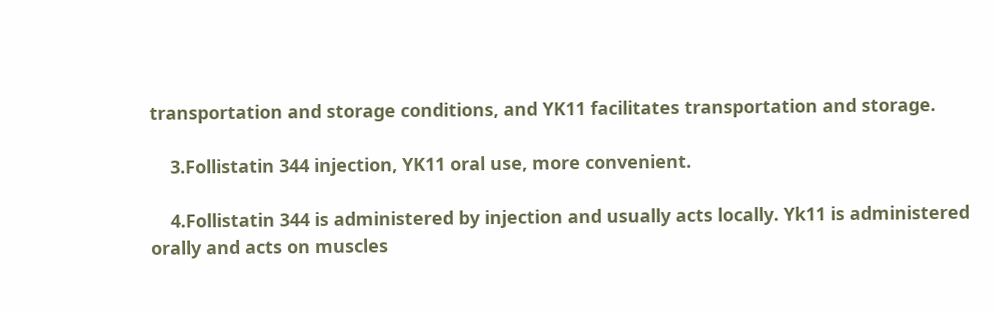transportation and storage conditions, and YK11 facilitates transportation and storage.

    3.Follistatin 344 injection, YK11 oral use, more convenient.

    4.Follistatin 344 is administered by injection and usually acts locally. Yk11 is administered orally and acts on muscles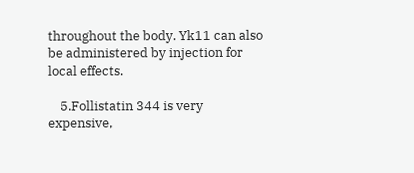throughout the body. Yk11 can also be administered by injection for local effects.

    5.Follistatin 344 is very expensive,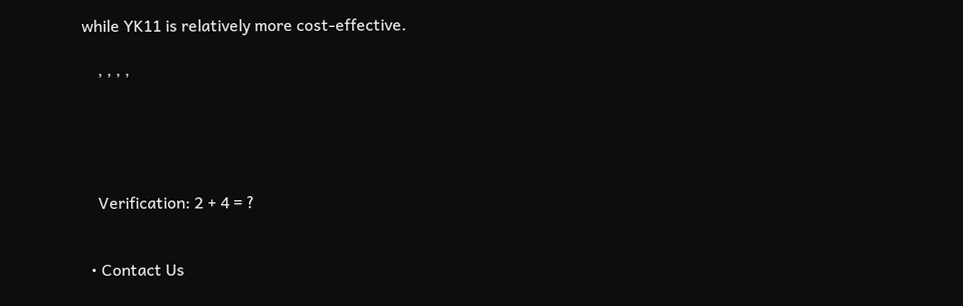while YK11 is relatively more cost-effective.

    , , , ,





    Verification: 2 + 4 = ?


  • Contact Us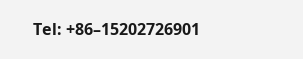Tel: +86–15202726901